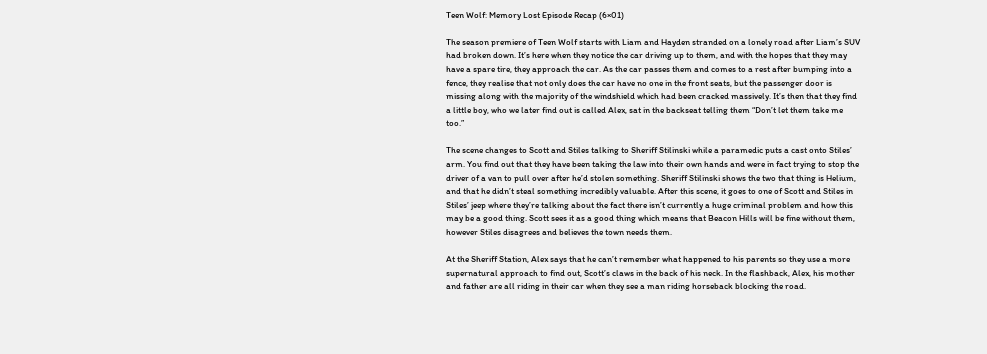Teen Wolf: Memory Lost Episode Recap (6×01)

The season premiere of Teen Wolf starts with Liam and Hayden stranded on a lonely road after Liam’s SUV had broken down. It’s here when they notice the car driving up to them, and with the hopes that they may have a spare tire, they approach the car. As the car passes them and comes to a rest after bumping into a fence, they realise that not only does the car have no one in the front seats, but the passenger door is missing along with the majority of the windshield which had been cracked massively. It’s then that they find a little boy, who we later find out is called Alex, sat in the backseat telling them “Don’t let them take me too.”

The scene changes to Scott and Stiles talking to Sheriff Stilinski while a paramedic puts a cast onto Stiles’ arm. You find out that they have been taking the law into their own hands and were in fact trying to stop the driver of a van to pull over after he’d stolen something. Sheriff Stilinski shows the two that thing is Helium, and that he didn’t steal something incredibly valuable. After this scene, it goes to one of Scott and Stiles in Stiles’ jeep where they’re talking about the fact there isn’t currently a huge criminal problem and how this may be a good thing. Scott sees it as a good thing which means that Beacon Hills will be fine without them, however Stiles disagrees and believes the town needs them.

At the Sheriff Station, Alex says that he can’t remember what happened to his parents so they use a more supernatural approach to find out, Scott’s claws in the back of his neck. In the flashback, Alex, his mother and father are all riding in their car when they see a man riding horseback blocking the road.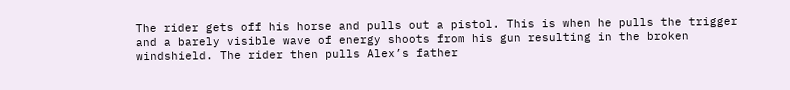The rider gets off his horse and pulls out a pistol. This is when he pulls the trigger and a barely visible wave of energy shoots from his gun resulting in the broken windshield. The rider then pulls Alex’s father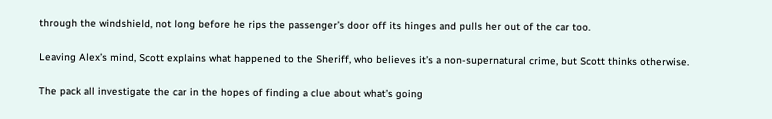through the windshield, not long before he rips the passenger’s door off its hinges and pulls her out of the car too.

Leaving Alex’s mind, Scott explains what happened to the Sheriff, who believes it’s a non-supernatural crime, but Scott thinks otherwise.

The pack all investigate the car in the hopes of finding a clue about what’s going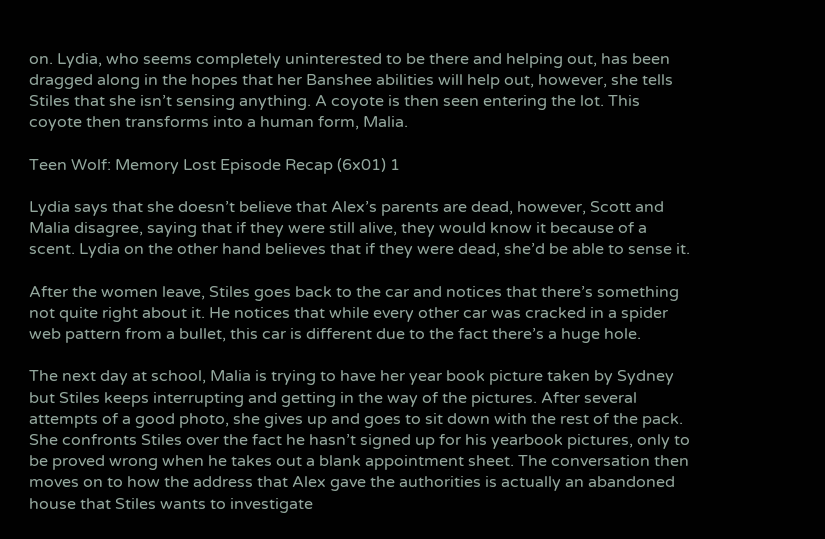on. Lydia, who seems completely uninterested to be there and helping out, has been dragged along in the hopes that her Banshee abilities will help out, however, she tells Stiles that she isn’t sensing anything. A coyote is then seen entering the lot. This coyote then transforms into a human form, Malia.

Teen Wolf: Memory Lost Episode Recap (6x01) 1

Lydia says that she doesn’t believe that Alex’s parents are dead, however, Scott and Malia disagree, saying that if they were still alive, they would know it because of a scent. Lydia on the other hand believes that if they were dead, she’d be able to sense it.

After the women leave, Stiles goes back to the car and notices that there’s something not quite right about it. He notices that while every other car was cracked in a spider web pattern from a bullet, this car is different due to the fact there’s a huge hole.

The next day at school, Malia is trying to have her year book picture taken by Sydney but Stiles keeps interrupting and getting in the way of the pictures. After several attempts of a good photo, she gives up and goes to sit down with the rest of the pack. She confronts Stiles over the fact he hasn’t signed up for his yearbook pictures, only to be proved wrong when he takes out a blank appointment sheet. The conversation then moves on to how the address that Alex gave the authorities is actually an abandoned house that Stiles wants to investigate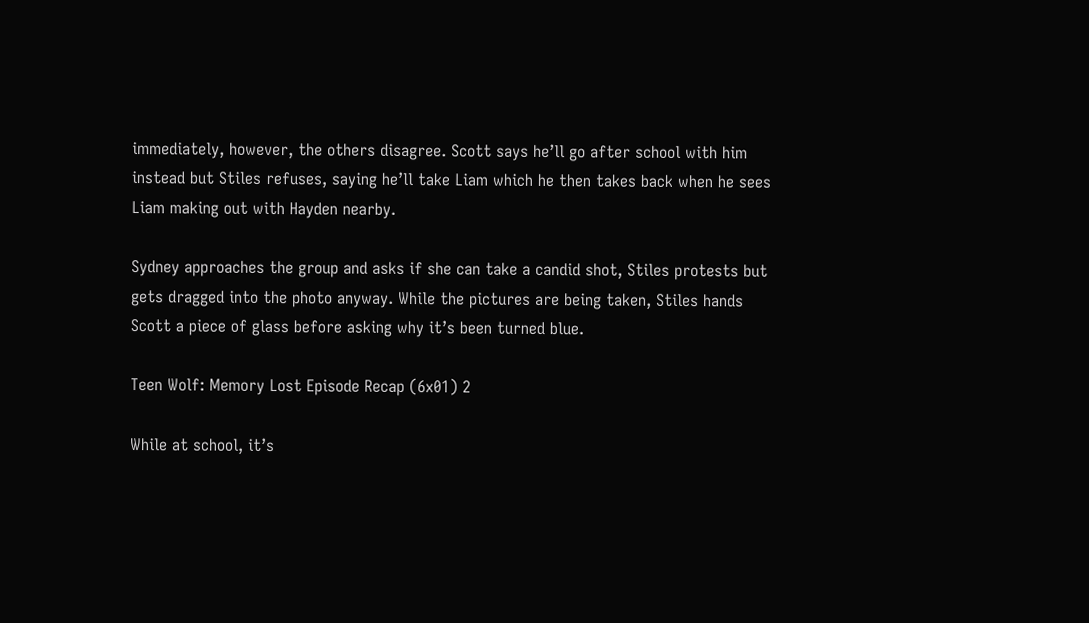immediately, however, the others disagree. Scott says he’ll go after school with him instead but Stiles refuses, saying he’ll take Liam which he then takes back when he sees Liam making out with Hayden nearby.

Sydney approaches the group and asks if she can take a candid shot, Stiles protests but gets dragged into the photo anyway. While the pictures are being taken, Stiles hands Scott a piece of glass before asking why it’s been turned blue.

Teen Wolf: Memory Lost Episode Recap (6x01) 2

While at school, it’s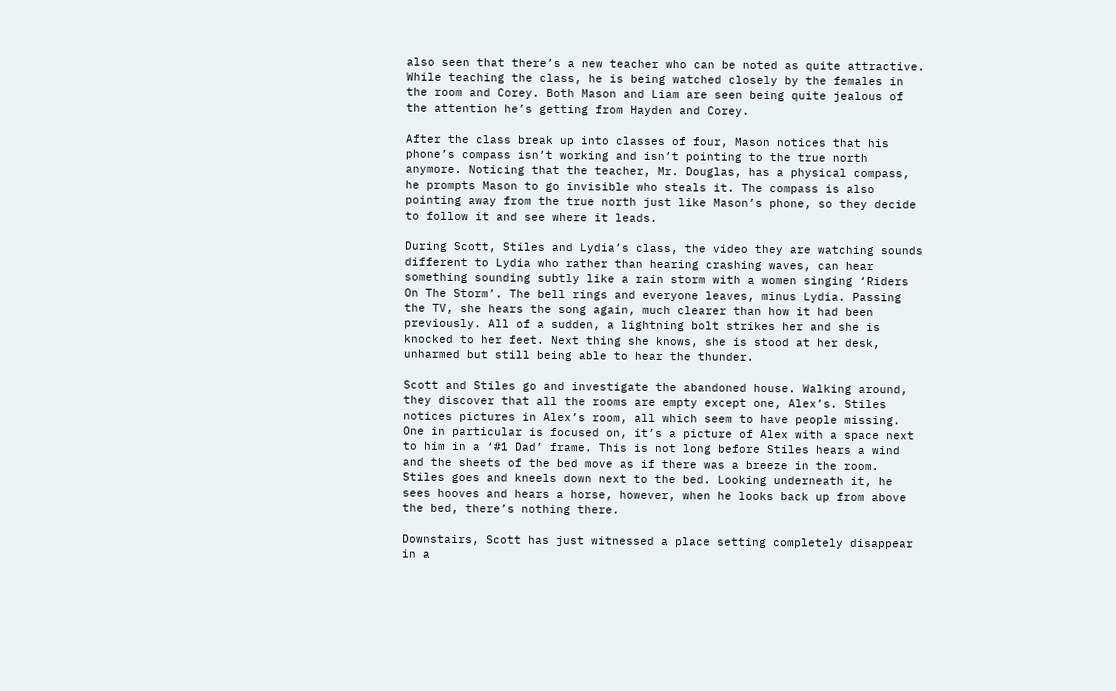also seen that there’s a new teacher who can be noted as quite attractive. While teaching the class, he is being watched closely by the females in the room and Corey. Both Mason and Liam are seen being quite jealous of the attention he’s getting from Hayden and Corey.

After the class break up into classes of four, Mason notices that his phone’s compass isn’t working and isn’t pointing to the true north anymore. Noticing that the teacher, Mr. Douglas, has a physical compass, he prompts Mason to go invisible who steals it. The compass is also pointing away from the true north just like Mason’s phone, so they decide to follow it and see where it leads.

During Scott, Stiles and Lydia’s class, the video they are watching sounds different to Lydia who rather than hearing crashing waves, can hear something sounding subtly like a rain storm with a women singing ‘Riders On The Storm’. The bell rings and everyone leaves, minus Lydia. Passing the TV, she hears the song again, much clearer than how it had been previously. All of a sudden, a lightning bolt strikes her and she is knocked to her feet. Next thing she knows, she is stood at her desk, unharmed but still being able to hear the thunder.

Scott and Stiles go and investigate the abandoned house. Walking around, they discover that all the rooms are empty except one, Alex’s. Stiles notices pictures in Alex’s room, all which seem to have people missing. One in particular is focused on, it’s a picture of Alex with a space next to him in a ‘#1 Dad’ frame. This is not long before Stiles hears a wind and the sheets of the bed move as if there was a breeze in the room. Stiles goes and kneels down next to the bed. Looking underneath it, he sees hooves and hears a horse, however, when he looks back up from above the bed, there’s nothing there.

Downstairs, Scott has just witnessed a place setting completely disappear in a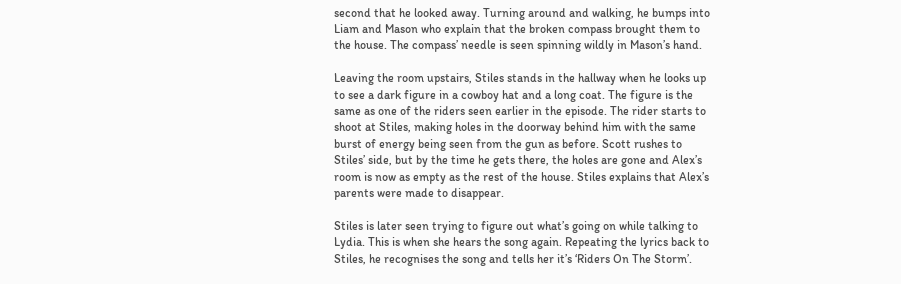second that he looked away. Turning around and walking, he bumps into Liam and Mason who explain that the broken compass brought them to the house. The compass’ needle is seen spinning wildly in Mason’s hand.

Leaving the room upstairs, Stiles stands in the hallway when he looks up to see a dark figure in a cowboy hat and a long coat. The figure is the same as one of the riders seen earlier in the episode. The rider starts to shoot at Stiles, making holes in the doorway behind him with the same burst of energy being seen from the gun as before. Scott rushes to Stiles’ side, but by the time he gets there, the holes are gone and Alex’s room is now as empty as the rest of the house. Stiles explains that Alex’s parents were made to disappear.

Stiles is later seen trying to figure out what’s going on while talking to Lydia. This is when she hears the song again. Repeating the lyrics back to Stiles, he recognises the song and tells her it’s ‘Riders On The Storm’.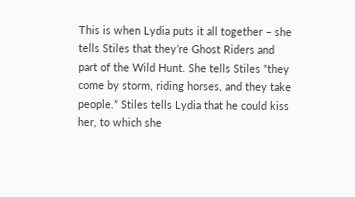This is when Lydia puts it all together – she tells Stiles that they’re Ghost Riders and part of the Wild Hunt. She tells Stiles “they come by storm, riding horses, and they take people.” Stiles tells Lydia that he could kiss her, to which she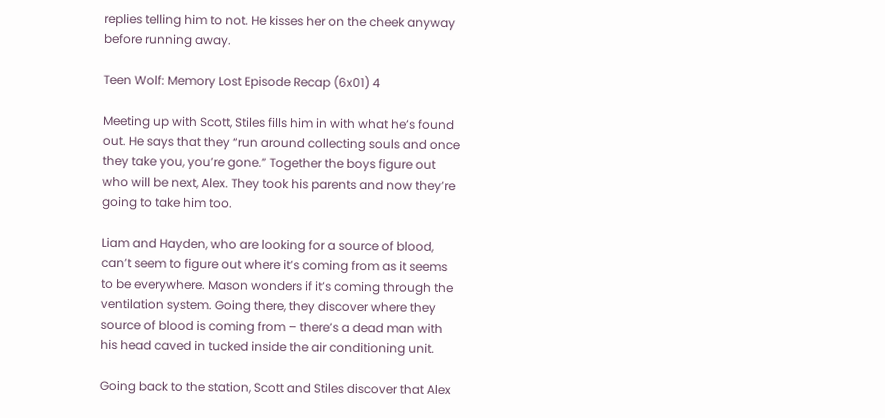replies telling him to not. He kisses her on the cheek anyway before running away.

Teen Wolf: Memory Lost Episode Recap (6x01) 4

Meeting up with Scott, Stiles fills him in with what he’s found out. He says that they “run around collecting souls and once they take you, you’re gone.” Together the boys figure out who will be next, Alex. They took his parents and now they’re going to take him too.

Liam and Hayden, who are looking for a source of blood, can’t seem to figure out where it’s coming from as it seems to be everywhere. Mason wonders if it’s coming through the ventilation system. Going there, they discover where they source of blood is coming from – there’s a dead man with his head caved in tucked inside the air conditioning unit.

Going back to the station, Scott and Stiles discover that Alex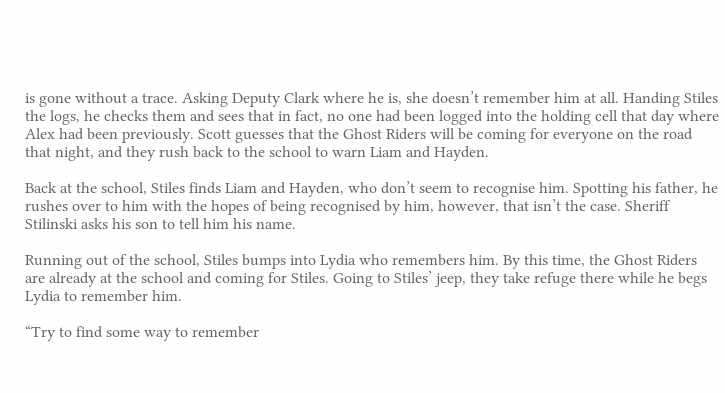is gone without a trace. Asking Deputy Clark where he is, she doesn’t remember him at all. Handing Stiles the logs, he checks them and sees that in fact, no one had been logged into the holding cell that day where Alex had been previously. Scott guesses that the Ghost Riders will be coming for everyone on the road that night, and they rush back to the school to warn Liam and Hayden.

Back at the school, Stiles finds Liam and Hayden, who don’t seem to recognise him. Spotting his father, he rushes over to him with the hopes of being recognised by him, however, that isn’t the case. Sheriff Stilinski asks his son to tell him his name.

Running out of the school, Stiles bumps into Lydia who remembers him. By this time, the Ghost Riders are already at the school and coming for Stiles. Going to Stiles’ jeep, they take refuge there while he begs Lydia to remember him.

“Try to find some way to remember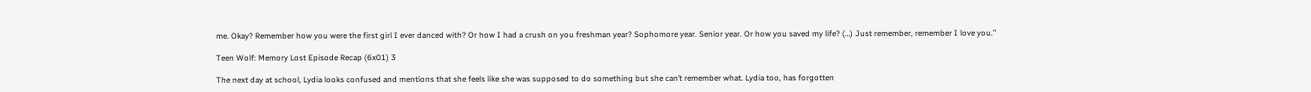me. Okay? Remember how you were the first girl I ever danced with? Or how I had a crush on you freshman year? Sophomore year. Senior year. Or how you saved my life? (…) Just remember, remember I love you.”

Teen Wolf: Memory Lost Episode Recap (6x01) 3

The next day at school, Lydia looks confused and mentions that she feels like she was supposed to do something but she can’t remember what. Lydia too, has forgotten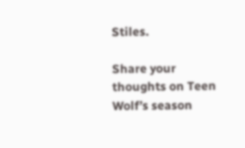Stiles.

Share your thoughts on Teen Wolf’s season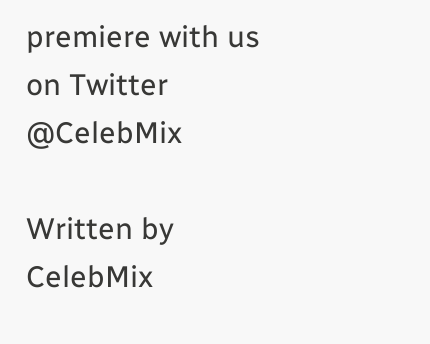premiere with us on Twitter @CelebMix

Written by CelebMix